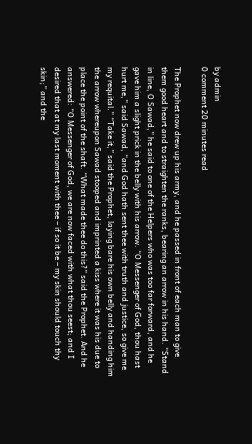by admin
0 comment 20 minutes read

The Prophet now drew up his army, and he passed in front of each man to give them good heart and to straighten the ranks, bearing an arrow in his hand. “Stand in line, O Sawad,” he said to one of the Helpers who was too far forward, and he gave him a slight prick in the belly with his arrow. “O Messenger of God, thou hast hurt me,” said Sawad, “and God hath sent thee with truth and justice, so give me my requital.” “Take it,” said the Prophet, laying bare his own belly and handing him the arrow whereupon Sawad stooped and imprinted a kiss where it was his due to place the point of the shaft. “What made thee do this?” said the Prophet. And he answered: “O Messenger of God, we are now faced with what thou seest; and I desired that at my last moment with thee – if so it be – my skin should touch thy skin;” and the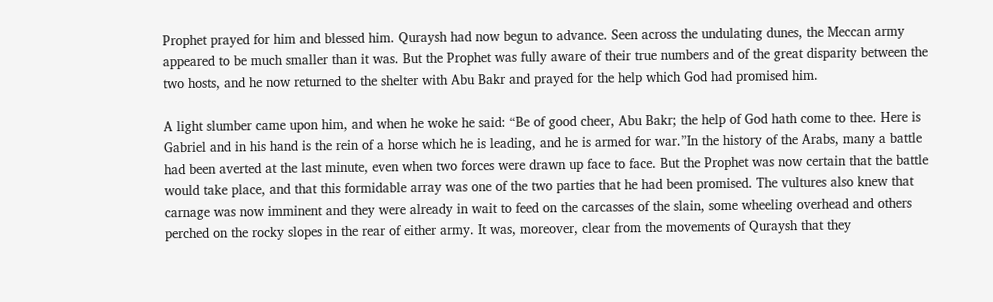Prophet prayed for him and blessed him. Quraysh had now begun to advance. Seen across the undulating dunes, the Meccan army appeared to be much smaller than it was. But the Prophet was fully aware of their true numbers and of the great disparity between the two hosts, and he now returned to the shelter with Abu Bakr and prayed for the help which God had promised him.

A light slumber came upon him, and when he woke he said: “Be of good cheer, Abu Bakr; the help of God hath come to thee. Here is Gabriel and in his hand is the rein of a horse which he is leading, and he is armed for war.”In the history of the Arabs, many a battle had been averted at the last minute, even when two forces were drawn up face to face. But the Prophet was now certain that the battle would take place, and that this formidable array was one of the two parties that he had been promised. The vultures also knew that carnage was now imminent and they were already in wait to feed on the carcasses of the slain, some wheeling overhead and others perched on the rocky slopes in the rear of either army. It was, moreover, clear from the movements of Quraysh that they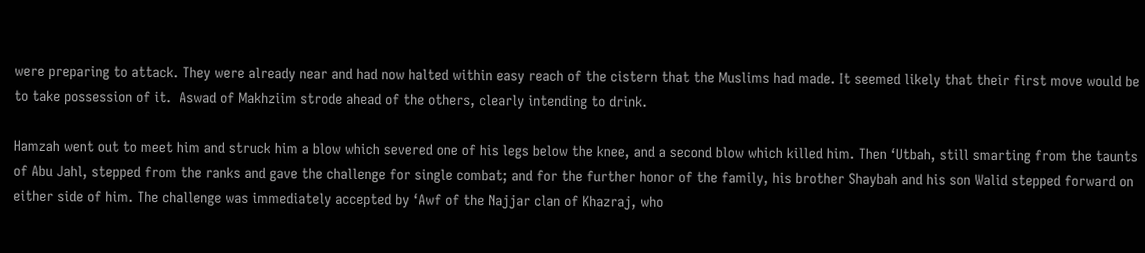were preparing to attack. They were already near and had now halted within easy reach of the cistern that the Muslims had made. It seemed likely that their first move would be to take possession of it.  Aswad of Makhziim strode ahead of the others, clearly intending to drink.

Hamzah went out to meet him and struck him a blow which severed one of his legs below the knee, and a second blow which killed him. Then ‘Utbah, still smarting from the taunts of Abu Jahl, stepped from the ranks and gave the challenge for single combat; and for the further honor of the family, his brother Shaybah and his son Walid stepped forward on either side of him. The challenge was immediately accepted by ‘Awf of the Najjar clan of Khazraj, who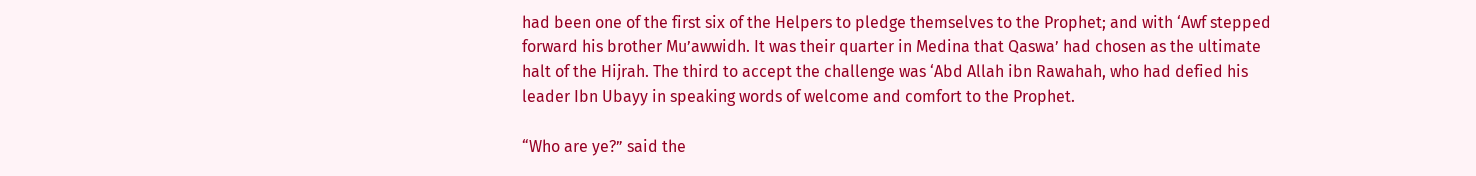had been one of the first six of the Helpers to pledge themselves to the Prophet; and with ‘Awf stepped forward his brother Mu’awwidh. It was their quarter in Medina that Qaswa’ had chosen as the ultimate halt of the Hijrah. The third to accept the challenge was ‘Abd Allah ibn Rawahah, who had defied his leader Ibn Ubayy in speaking words of welcome and comfort to the Prophet.

“Who are ye?” said the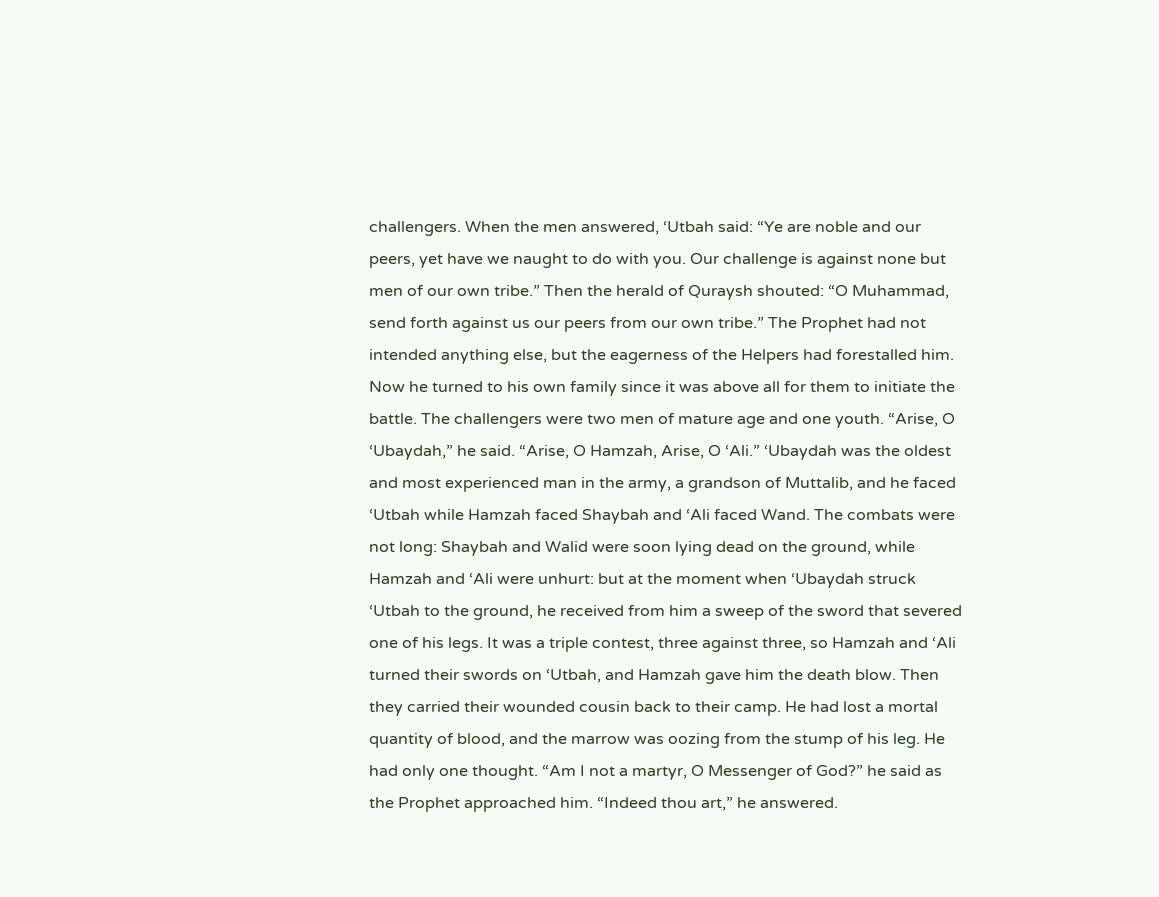challengers. When the men answered, ‘Utbah said: “Ye are noble and our peers, yet have we naught to do with you. Our challenge is against none but men of our own tribe.” Then the herald of Quraysh shouted: “O Muhammad, send forth against us our peers from our own tribe.” The Prophet had not intended anything else, but the eagerness of the Helpers had forestalled him. Now he turned to his own family since it was above all for them to initiate the battle. The challengers were two men of mature age and one youth. “Arise, O ‘Ubaydah,” he said. “Arise, O Hamzah, Arise, O ‘Ali.” ‘Ubaydah was the oldest and most experienced man in the army, a grandson of Muttalib, and he faced ‘Utbah while Hamzah faced Shaybah and ‘Ali faced Wand. The combats were not long: Shaybah and Walid were soon lying dead on the ground, while Hamzah and ‘Ali were unhurt: but at the moment when ‘Ubaydah struck ‘Utbah to the ground, he received from him a sweep of the sword that severed one of his legs. It was a triple contest, three against three, so Hamzah and ‘Ali turned their swords on ‘Utbah, and Hamzah gave him the death blow. Then they carried their wounded cousin back to their camp. He had lost a mortal quantity of blood, and the marrow was oozing from the stump of his leg. He had only one thought. “Am I not a martyr, O Messenger of God?” he said as the Prophet approached him. “Indeed thou art,” he answered.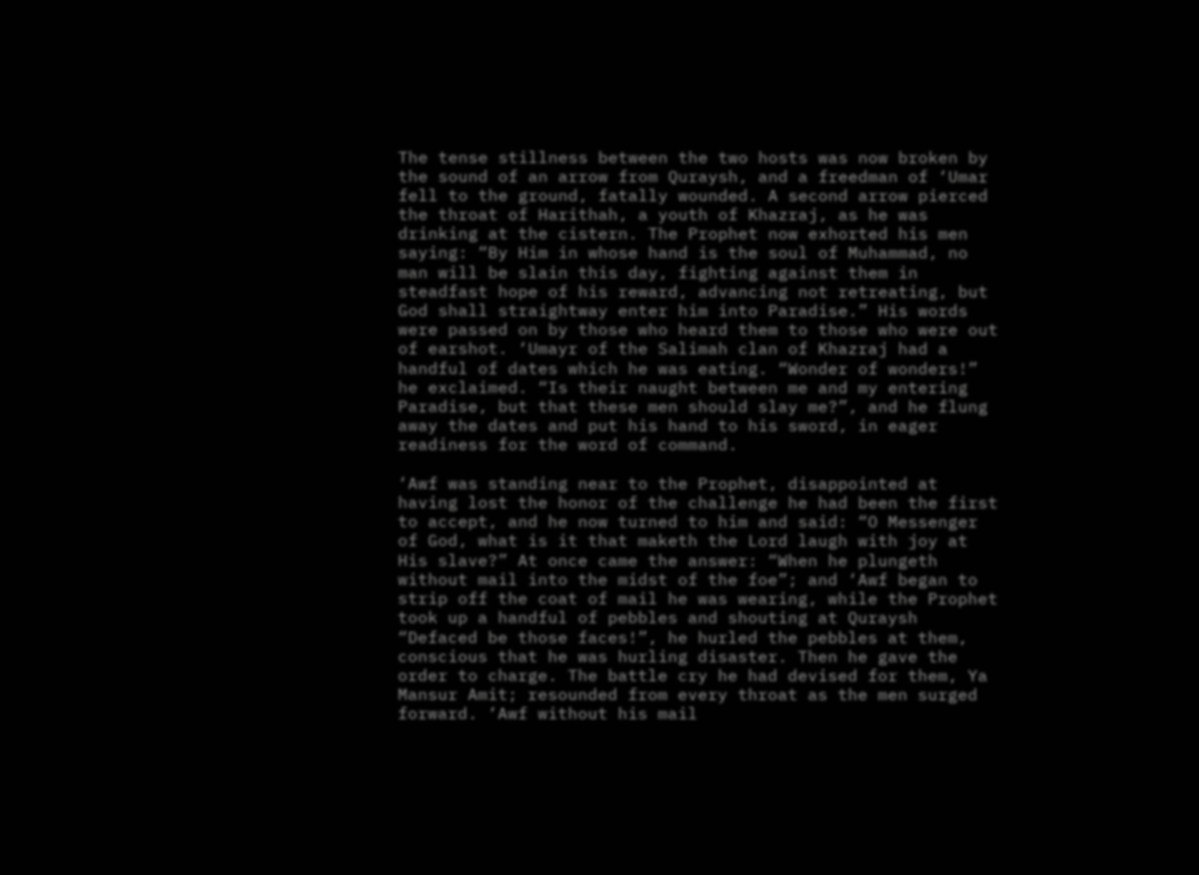The tense stillness between the two hosts was now broken by the sound of an arrow from Quraysh, and a freedman of ‘Umar fell to the ground, fatally wounded. A second arrow pierced the throat of Harithah, a youth of Khazraj, as he was drinking at the cistern. The Prophet now exhorted his men saying: “By Him in whose hand is the soul of Muhammad, no man will be slain this day, fighting against them in steadfast hope of his reward, advancing not retreating, but God shall straightway enter him into Paradise.” His words were passed on by those who heard them to those who were out of earshot. ‘Umayr of the Salimah clan of Khazraj had a handful of dates which he was eating. “Wonder of wonders!” he exclaimed. “Is their naught between me and my entering Paradise, but that these men should slay me?”, and he flung away the dates and put his hand to his sword, in eager readiness for the word of command.

‘Awf was standing near to the Prophet, disappointed at having lost the honor of the challenge he had been the first to accept, and he now turned to him and said: “O Messenger of God, what is it that maketh the Lord laugh with joy at His slave?” At once came the answer: “When he plungeth without mail into the midst of the foe”; and ‘Awf began to strip off the coat of mail he was wearing, while the Prophet took up a handful of pebbles and shouting at Quraysh “Defaced be those faces!”, he hurled the pebbles at them, conscious that he was hurling disaster. Then he gave the order to charge. The battle cry he had devised for them, Ya Mansur Amit; resounded from every throat as the men surged forward. ‘Awf without his mail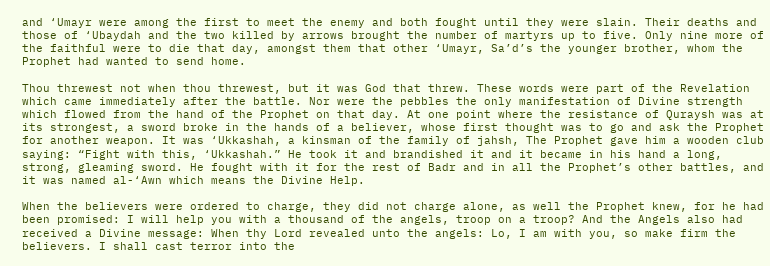and ‘Umayr were among the first to meet the enemy and both fought until they were slain. Their deaths and those of ‘Ubaydah and the two killed by arrows brought the number of martyrs up to five. Only nine more of the faithful were to die that day, amongst them that other ‘Umayr, Sa’d’s the younger brother, whom the Prophet had wanted to send home.

Thou threwest not when thou threwest, but it was God that threw. These words were part of the Revelation which came immediately after the battle. Nor were the pebbles the only manifestation of Divine strength which flowed from the hand of the Prophet on that day. At one point where the resistance of Quraysh was at its strongest, a sword broke in the hands of a believer, whose first thought was to go and ask the Prophet for another weapon. It was ‘Ukkashah, a kinsman of the family of jahsh, The Prophet gave him a wooden club saying: “Fight with this, ‘Ukkashah.” He took it and brandished it and it became in his hand a long, strong, gleaming sword. He fought with it for the rest of Badr and in all the Prophet’s other battles, and it was named al-‘Awn which means the Divine Help.

When the believers were ordered to charge, they did not charge alone, as well the Prophet knew, for he had been promised: I will help you with a thousand of the angels, troop on a troop? And the Angels also had received a Divine message: When thy Lord revealed unto the angels: Lo, I am with you, so make firm the believers. I shall cast terror into the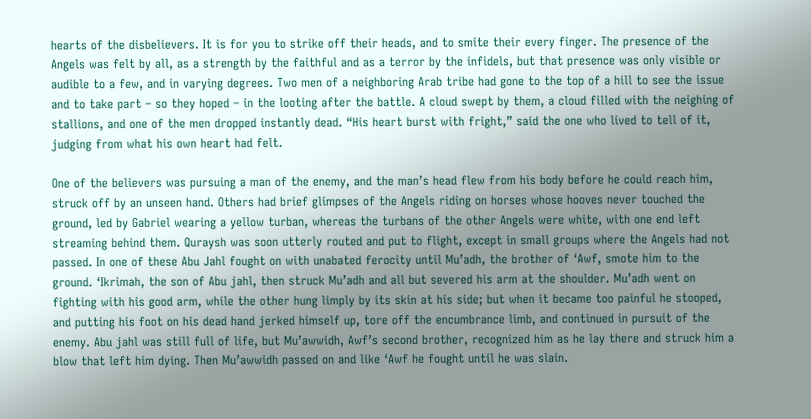hearts of the disbelievers. It is for you to strike off their heads, and to smite their every finger. The presence of the Angels was felt by all, as a strength by the faithful and as a terror by the infidels, but that presence was only visible or audible to a few, and in varying degrees. Two men of a neighboring Arab tribe had gone to the top of a hill to see the issue and to take part – so they hoped – in the looting after the battle. A cloud swept by them, a cloud filled with the neighing of stallions, and one of the men dropped instantly dead. “His heart burst with fright,” said the one who lived to tell of it, judging from what his own heart had felt.

One of the believers was pursuing a man of the enemy, and the man’s head flew from his body before he could reach him, struck off by an unseen hand. Others had brief glimpses of the Angels riding on horses whose hooves never touched the ground, led by Gabriel wearing a yellow turban, whereas the turbans of the other Angels were white, with one end left streaming behind them. Quraysh was soon utterly routed and put to flight, except in small groups where the Angels had not passed. In one of these Abu Jahl fought on with unabated ferocity until Mu’adh, the brother of ‘Awf, smote him to the ground. ‘Ikrimah, the son of Abu jahl, then struck Mu’adh and all but severed his arm at the shoulder. Mu’adh went on fighting with his good arm, while the other hung limply by its skin at his side; but when it became too painful he stooped, and putting his foot on his dead hand jerked himself up, tore off the encumbrance limb, and continued in pursuit of the enemy. Abu jahl was still full of life, but Mu’awwidh, Awf’s second brother, recognized him as he lay there and struck him a blow that left him dying. Then Mu’awwidh passed on and like ‘Awf he fought until he was slain.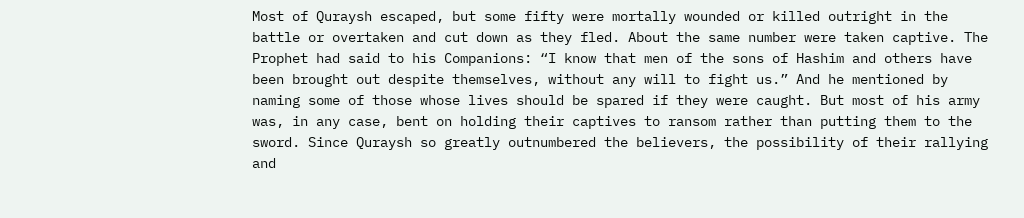Most of Quraysh escaped, but some fifty were mortally wounded or killed outright in the battle or overtaken and cut down as they fled. About the same number were taken captive. The Prophet had said to his Companions: “I know that men of the sons of Hashim and others have been brought out despite themselves, without any will to fight us.” And he mentioned by naming some of those whose lives should be spared if they were caught. But most of his army was, in any case, bent on holding their captives to ransom rather than putting them to the sword. Since Quraysh so greatly outnumbered the believers, the possibility of their rallying and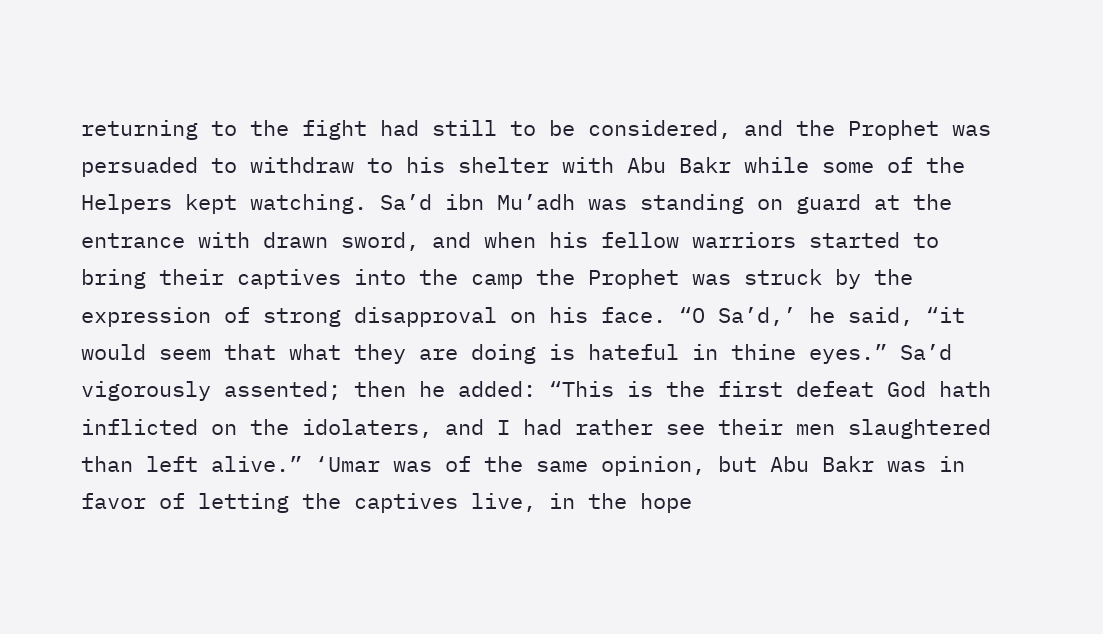returning to the fight had still to be considered, and the Prophet was persuaded to withdraw to his shelter with Abu Bakr while some of the Helpers kept watching. Sa’d ibn Mu’adh was standing on guard at the entrance with drawn sword, and when his fellow warriors started to bring their captives into the camp the Prophet was struck by the expression of strong disapproval on his face. “O Sa’d,’ he said, “it would seem that what they are doing is hateful in thine eyes.” Sa’d vigorously assented; then he added: “This is the first defeat God hath inflicted on the idolaters, and I had rather see their men slaughtered than left alive.” ‘Umar was of the same opinion, but Abu Bakr was in favor of letting the captives live, in the hope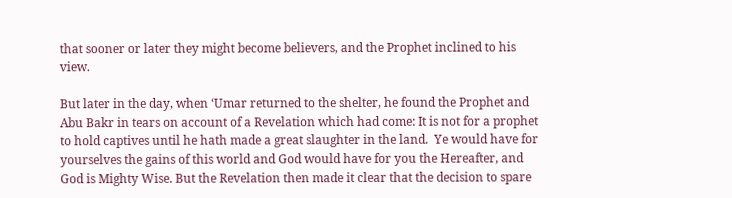that sooner or later they might become believers, and the Prophet inclined to his view.

But later in the day, when ‘Umar returned to the shelter, he found the Prophet and Abu Bakr in tears on account of a Revelation which had come: It is not for a prophet to hold captives until he hath made a great slaughter in the land.  Ye would have for yourselves the gains of this world and God would have for you the Hereafter, and God is Mighty Wise. But the Revelation then made it clear that the decision to spare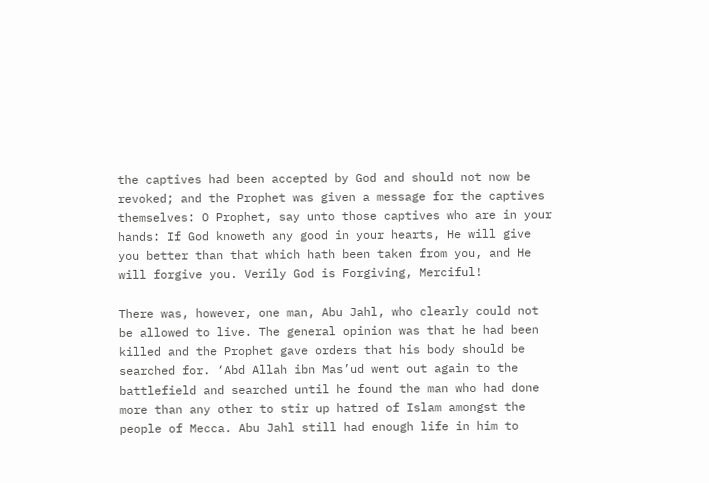the captives had been accepted by God and should not now be revoked; and the Prophet was given a message for the captives themselves: O Prophet, say unto those captives who are in your hands: If God knoweth any good in your hearts, He will give you better than that which hath been taken from you, and He will forgive you. Verily God is Forgiving, Merciful!

There was, however, one man, Abu Jahl, who clearly could not be allowed to live. The general opinion was that he had been killed and the Prophet gave orders that his body should be searched for. ‘Abd Allah ibn Mas’ud went out again to the battlefield and searched until he found the man who had done more than any other to stir up hatred of Islam amongst the people of Mecca. Abu Jahl still had enough life in him to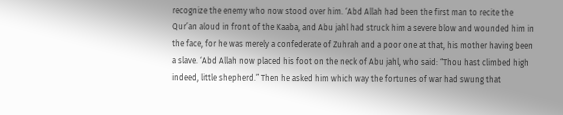recognize the enemy who now stood over him. ‘Abd Allah had been the first man to recite the Qur’an aloud in front of the Kaaba, and Abu jahl had struck him a severe blow and wounded him in the face, for he was merely a confederate of Zuhrah and a poor one at that, his mother having been a slave. ‘Abd Allah now placed his foot on the neck of Abu jahl, who said: “Thou hast climbed high indeed, little shepherd.” Then he asked him which way the fortunes of war had swung that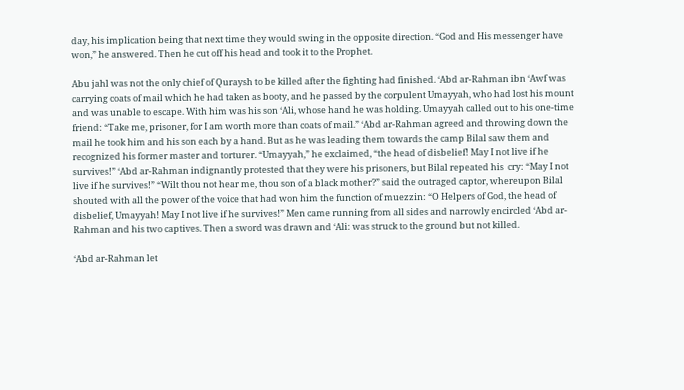day, his implication being that next time they would swing in the opposite direction. “God and His messenger have won,” he answered. Then he cut off his head and took it to the Prophet.

Abu jahl was not the only chief of Quraysh to be killed after the fighting had finished. ‘Abd ar-Rahman ibn ‘Awf was carrying coats of mail which he had taken as booty, and he passed by the corpulent Umayyah, who had lost his mount and was unable to escape. With him was his son ‘Ali, whose hand he was holding. Umayyah called out to his one-time friend: “Take me, prisoner, for I am worth more than coats of mail.” ‘Abd ar-Rahman agreed and throwing down the mail he took him and his son each by a hand. But as he was leading them towards the camp Bilal saw them and recognized his former master and torturer. “Umayyah,” he exclaimed, “the head of disbelief! May I not live if he survives!” ‘Abd ar-Rahman indignantly protested that they were his prisoners, but Bilal repeated his  cry: “May I not live if he survives!” “Wilt thou not hear me, thou son of a black mother?” said the outraged captor, whereupon Bilal shouted with all the power of the voice that had won him the function of muezzin: “O Helpers of God, the head of disbelief, Umayyah! May I not live if he survives!” Men came running from all sides and narrowly encircled ‘Abd ar-Rahman and his two captives. Then a sword was drawn and ‘Ali: was struck to the ground but not killed.

‘Abd ar-Rahman let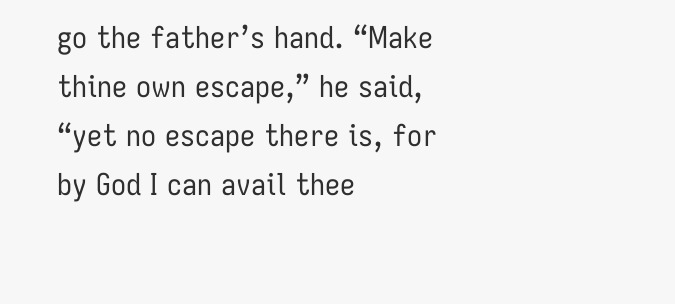go the father’s hand. “Make thine own escape,” he said, “yet no escape there is, for by God I can avail thee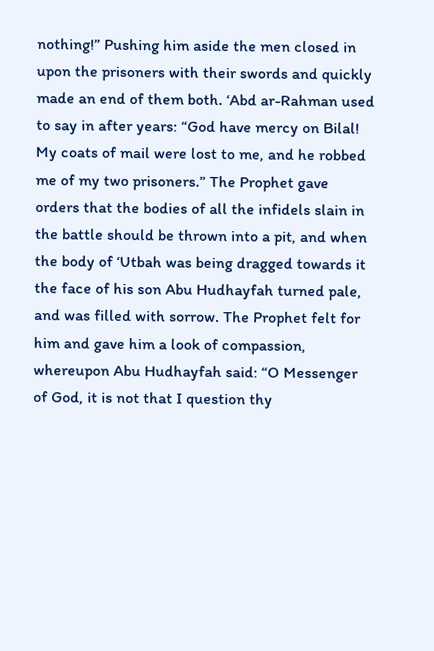nothing!” Pushing him aside the men closed in upon the prisoners with their swords and quickly made an end of them both. ‘Abd ar-Rahman used to say in after years: “God have mercy on Bilal! My coats of mail were lost to me, and he robbed me of my two prisoners.” The Prophet gave orders that the bodies of all the infidels slain in the battle should be thrown into a pit, and when the body of ‘Utbah was being dragged towards it the face of his son Abu Hudhayfah turned pale, and was filled with sorrow. The Prophet felt for him and gave him a look of compassion, whereupon Abu Hudhayfah said: “O Messenger of God, it is not that I question thy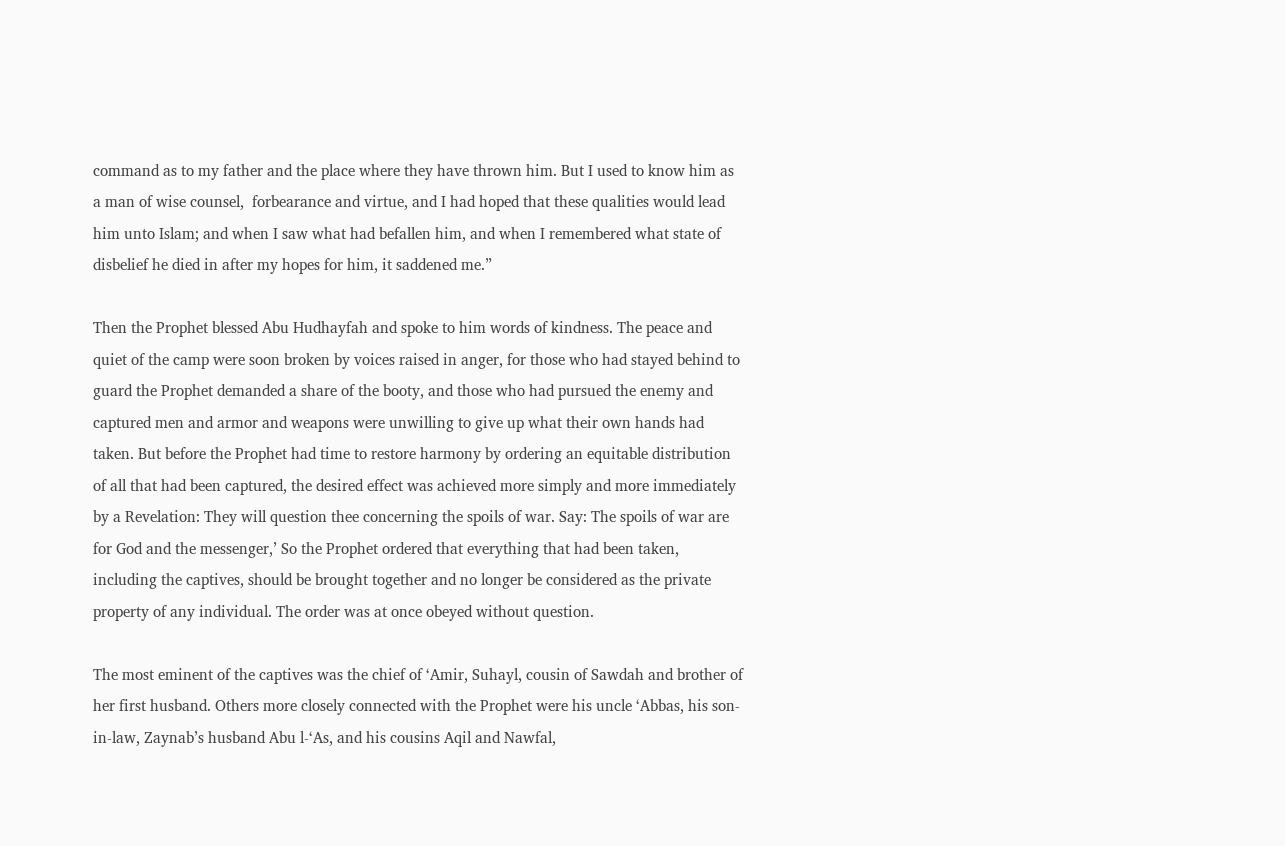command as to my father and the place where they have thrown him. But I used to know him as a man of wise counsel,  forbearance and virtue, and I had hoped that these qualities would lead him unto Islam; and when I saw what had befallen him, and when I remembered what state of disbelief he died in after my hopes for him, it saddened me.”

Then the Prophet blessed Abu Hudhayfah and spoke to him words of kindness. The peace and quiet of the camp were soon broken by voices raised in anger, for those who had stayed behind to guard the Prophet demanded a share of the booty, and those who had pursued the enemy and captured men and armor and weapons were unwilling to give up what their own hands had taken. But before the Prophet had time to restore harmony by ordering an equitable distribution of all that had been captured, the desired effect was achieved more simply and more immediately by a Revelation: They will question thee concerning the spoils of war. Say: The spoils of war are for God and the messenger,’ So the Prophet ordered that everything that had been taken, including the captives, should be brought together and no longer be considered as the private property of any individual. The order was at once obeyed without question.

The most eminent of the captives was the chief of ‘Amir, Suhayl, cousin of Sawdah and brother of her first husband. Others more closely connected with the Prophet were his uncle ‘Abbas, his son-in-law, Zaynab’s husband Abu l-‘As, and his cousins Aqil and Nawfal,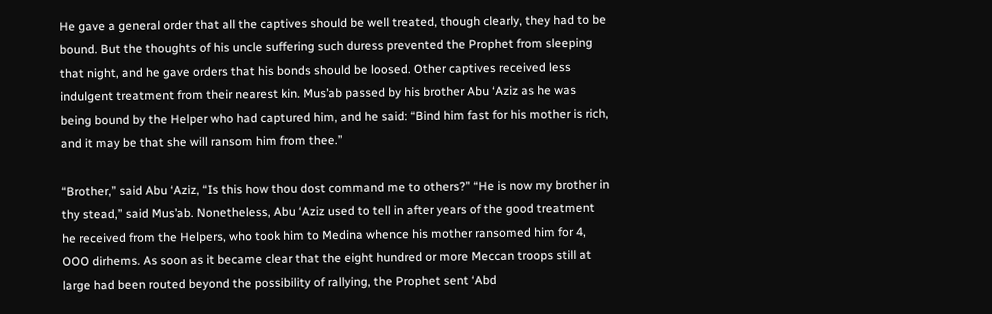He gave a general order that all the captives should be well treated, though clearly, they had to be bound. But the thoughts of his uncle suffering such duress prevented the Prophet from sleeping that night, and he gave orders that his bonds should be loosed. Other captives received less indulgent treatment from their nearest kin. Mus’ab passed by his brother Abu ‘Aziz as he was being bound by the Helper who had captured him, and he said: “Bind him fast for his mother is rich, and it may be that she will ransom him from thee.”

“Brother,” said Abu ‘Aziz, “Is this how thou dost command me to others?” “He is now my brother in thy stead,” said Mus’ab. Nonetheless, Abu ‘Aziz used to tell in after years of the good treatment he received from the Helpers, who took him to Medina whence his mother ransomed him for 4, OOO dirhems. As soon as it became clear that the eight hundred or more Meccan troops still at large had been routed beyond the possibility of rallying, the Prophet sent ‘Abd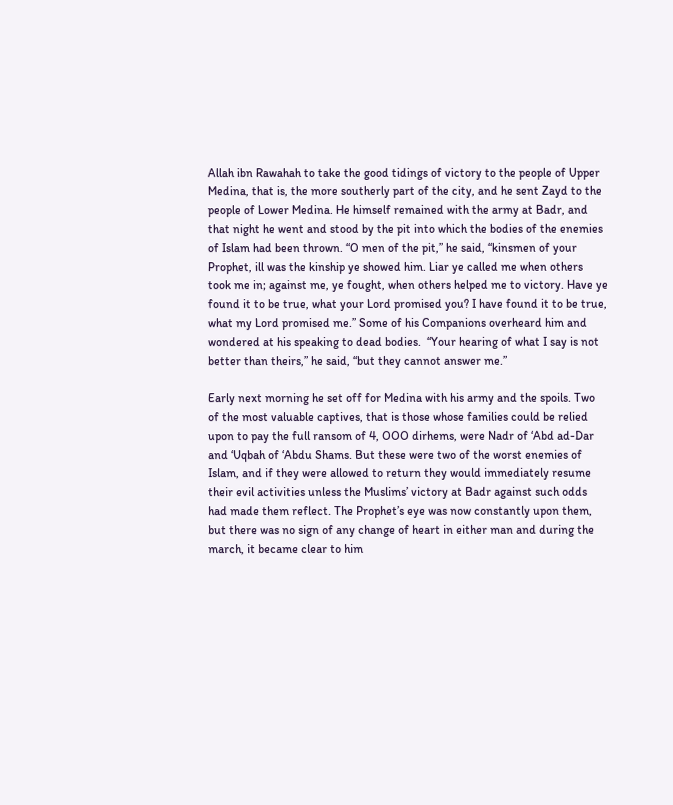Allah ibn Rawahah to take the good tidings of victory to the people of Upper Medina, that is, the more southerly part of the city, and he sent Zayd to the people of Lower Medina. He himself remained with the army at Badr, and that night he went and stood by the pit into which the bodies of the enemies of Islam had been thrown. “O men of the pit,” he said, “kinsmen of your Prophet, ill was the kinship ye showed him. Liar ye called me when others took me in; against me, ye fought, when others helped me to victory. Have ye found it to be true, what your Lord promised you? I have found it to be true, what my Lord promised me.” Some of his Companions overheard him and wondered at his speaking to dead bodies.  “Your hearing of what I say is not better than theirs,” he said, “but they cannot answer me.”

Early next morning he set off for Medina with his army and the spoils. Two of the most valuable captives, that is those whose families could be relied upon to pay the full ransom of 4, OOO dirhems, were Nadr of ‘Abd ad-Dar and ‘Uqbah of ‘Abdu Shams. But these were two of the worst enemies of Islam, and if they were allowed to return they would immediately resume their evil activities unless the Muslims’ victory at Badr against such odds had made them reflect. The Prophet’s eye was now constantly upon them, but there was no sign of any change of heart in either man and during the march, it became clear to him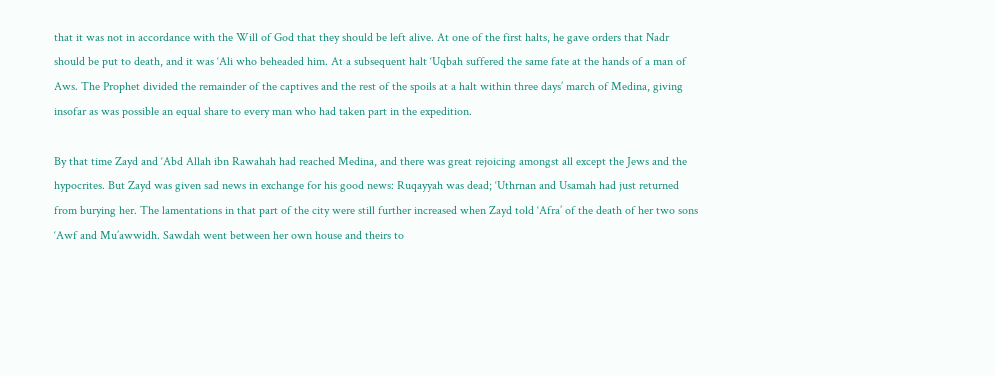that it was not in accordance with the Will of God that they should be left alive. At one of the first halts, he gave orders that Nadr should be put to death, and it was ‘Ali who beheaded him. At a subsequent halt ‘Uqbah suffered the same fate at the hands of a man of Aws. The Prophet divided the remainder of the captives and the rest of the spoils at a halt within three days’ march of Medina, giving insofar as was possible an equal share to every man who had taken part in the expedition.

By that time Zayd and ‘Abd Allah ibn Rawahah had reached Medina, and there was great rejoicing amongst all except the Jews and the hypocrites. But Zayd was given sad news in exchange for his good news: Ruqayyah was dead; ‘Uthrnan and Usamah had just returned from burying her. The lamentations in that part of the city were still further increased when Zayd told ‘Afra’ of the death of her two sons ‘Awf and Mu’awwidh. Sawdah went between her own house and theirs to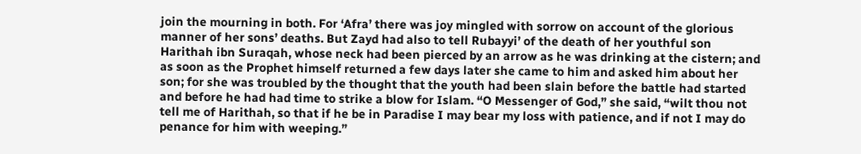join the mourning in both. For ‘Afra’ there was joy mingled with sorrow on account of the glorious manner of her sons’ deaths. But Zayd had also to tell Rubayyi’ of the death of her youthful son Harithah ibn Suraqah, whose neck had been pierced by an arrow as he was drinking at the cistern; and as soon as the Prophet himself returned a few days later she came to him and asked him about her son; for she was troubled by the thought that the youth had been slain before the battle had started and before he had had time to strike a blow for Islam. “O Messenger of God,” she said, “wilt thou not tell me of Harithah, so that if he be in Paradise I may bear my loss with patience, and if not I may do penance for him with weeping.”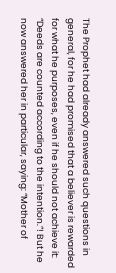The Prophet had already answered such questions in general, for he had promised that a believer is rewarded for what he purposes, even if he should not achieve it: “Deeds are counted according to the intention.”! But he now answered her in particular, saying: “Mother of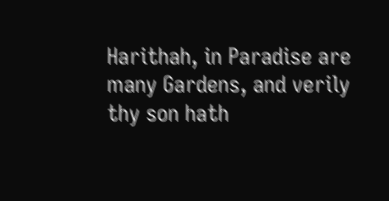Harithah, in Paradise are many Gardens, and verily thy son hath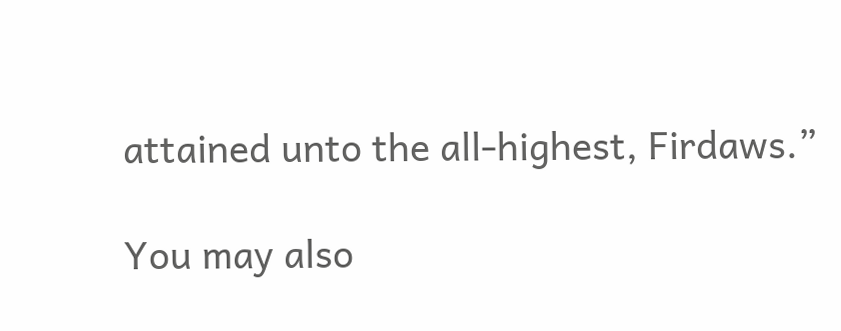attained unto the all-highest, Firdaws.”

You may also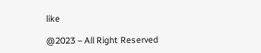like

@2023 – All Right Reserved